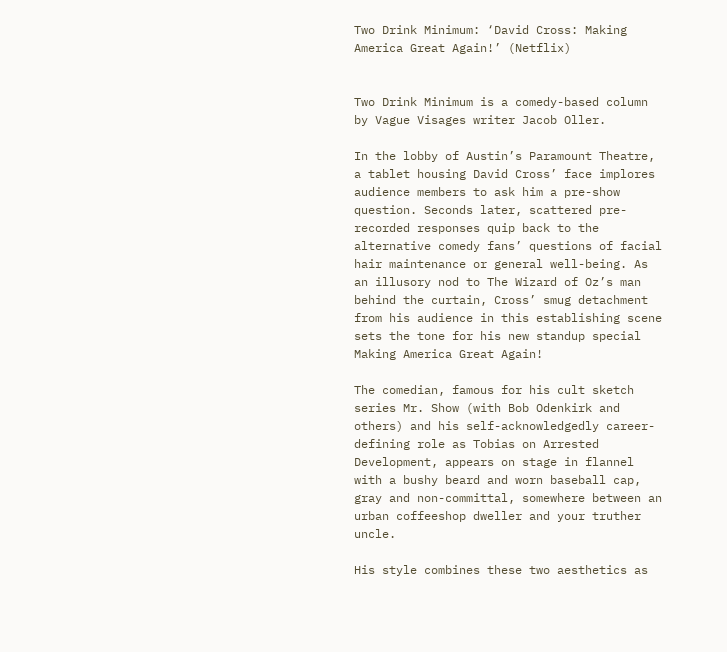Two Drink Minimum: ‘David Cross: Making America Great Again!’ (Netflix)


Two Drink Minimum is a comedy-based column by Vague Visages writer Jacob Oller.

In the lobby of Austin’s Paramount Theatre, a tablet housing David Cross’ face implores audience members to ask him a pre-show question. Seconds later, scattered pre-recorded responses quip back to the alternative comedy fans’ questions of facial hair maintenance or general well-being. As an illusory nod to The Wizard of Oz’s man behind the curtain, Cross’ smug detachment from his audience in this establishing scene sets the tone for his new standup special Making America Great Again!

The comedian, famous for his cult sketch series Mr. Show (with Bob Odenkirk and others) and his self-acknowledgedly career-defining role as Tobias on Arrested Development, appears on stage in flannel with a bushy beard and worn baseball cap, gray and non-committal, somewhere between an urban coffeeshop dweller and your truther uncle.

His style combines these two aesthetics as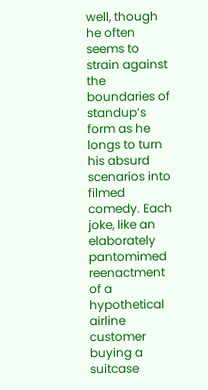well, though he often seems to strain against the boundaries of standup’s form as he longs to turn his absurd scenarios into filmed comedy. Each joke, like an elaborately pantomimed reenactment of a hypothetical airline customer buying a suitcase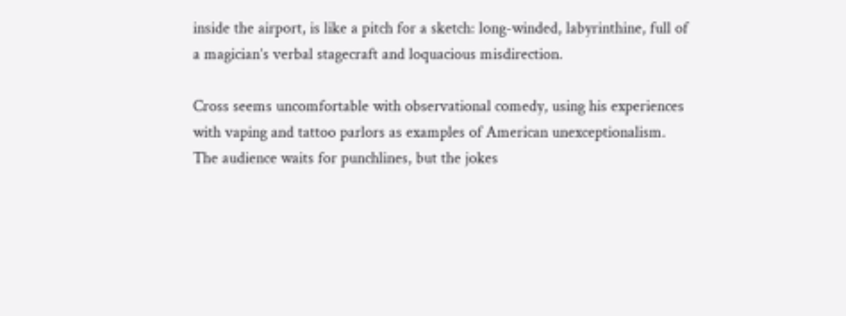inside the airport, is like a pitch for a sketch: long-winded, labyrinthine, full of a magician’s verbal stagecraft and loquacious misdirection.

Cross seems uncomfortable with observational comedy, using his experiences with vaping and tattoo parlors as examples of American unexceptionalism. The audience waits for punchlines, but the jokes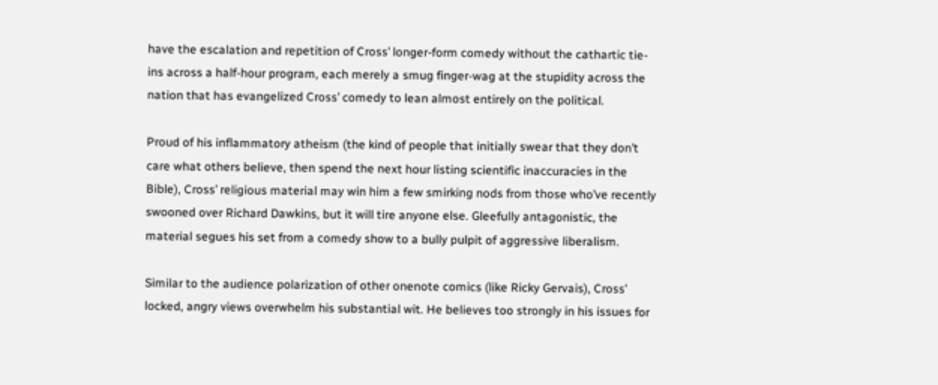have the escalation and repetition of Cross’ longer-form comedy without the cathartic tie-ins across a half-hour program, each merely a smug finger-wag at the stupidity across the nation that has evangelized Cross’ comedy to lean almost entirely on the political.

Proud of his inflammatory atheism (the kind of people that initially swear that they don’t care what others believe, then spend the next hour listing scientific inaccuracies in the Bible), Cross’ religious material may win him a few smirking nods from those who’ve recently swooned over Richard Dawkins, but it will tire anyone else. Gleefully antagonistic, the material segues his set from a comedy show to a bully pulpit of aggressive liberalism.

Similar to the audience polarization of other onenote comics (like Ricky Gervais), Cross’ locked, angry views overwhelm his substantial wit. He believes too strongly in his issues for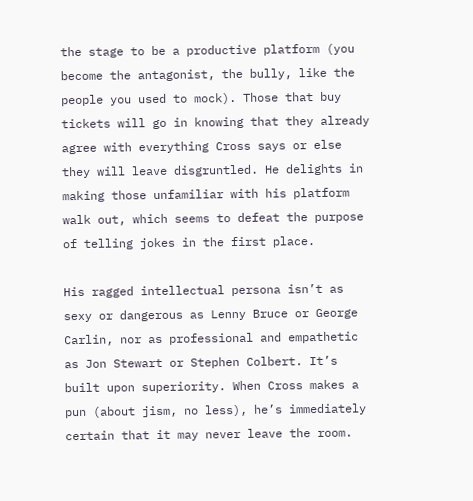the stage to be a productive platform (you become the antagonist, the bully, like the people you used to mock). Those that buy tickets will go in knowing that they already agree with everything Cross says or else they will leave disgruntled. He delights in making those unfamiliar with his platform walk out, which seems to defeat the purpose of telling jokes in the first place.

His ragged intellectual persona isn’t as sexy or dangerous as Lenny Bruce or George Carlin, nor as professional and empathetic as Jon Stewart or Stephen Colbert. It’s built upon superiority. When Cross makes a pun (about jism, no less), he’s immediately certain that it may never leave the room.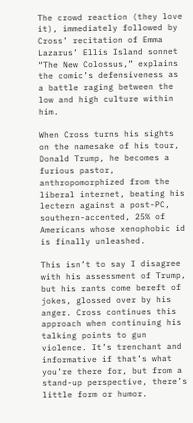The crowd reaction (they love it), immediately followed by Cross’ recitation of Emma Lazarus’ Ellis Island sonnet “The New Colossus,” explains the comic’s defensiveness as a battle raging between the low and high culture within him.

When Cross turns his sights on the namesake of his tour, Donald Trump, he becomes a furious pastor, anthropomorphized from the liberal internet, beating his lectern against a post-PC, southern-accented, 25% of Americans whose xenophobic id is finally unleashed.

This isn’t to say I disagree with his assessment of Trump, but his rants come bereft of jokes, glossed over by his anger. Cross continues this approach when continuing his talking points to gun violence. It’s trenchant and informative if that’s what you’re there for, but from a stand-up perspective, there’s little form or humor.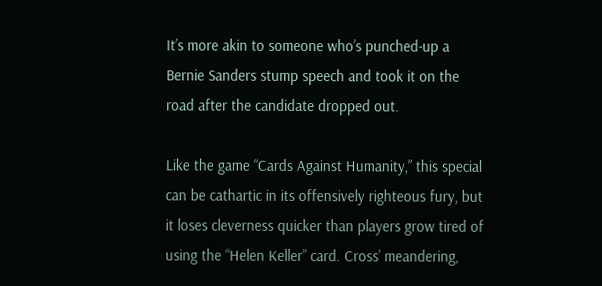It’s more akin to someone who’s punched-up a Bernie Sanders stump speech and took it on the road after the candidate dropped out.

Like the game “Cards Against Humanity,” this special can be cathartic in its offensively righteous fury, but it loses cleverness quicker than players grow tired of using the “Helen Keller” card. Cross’ meandering,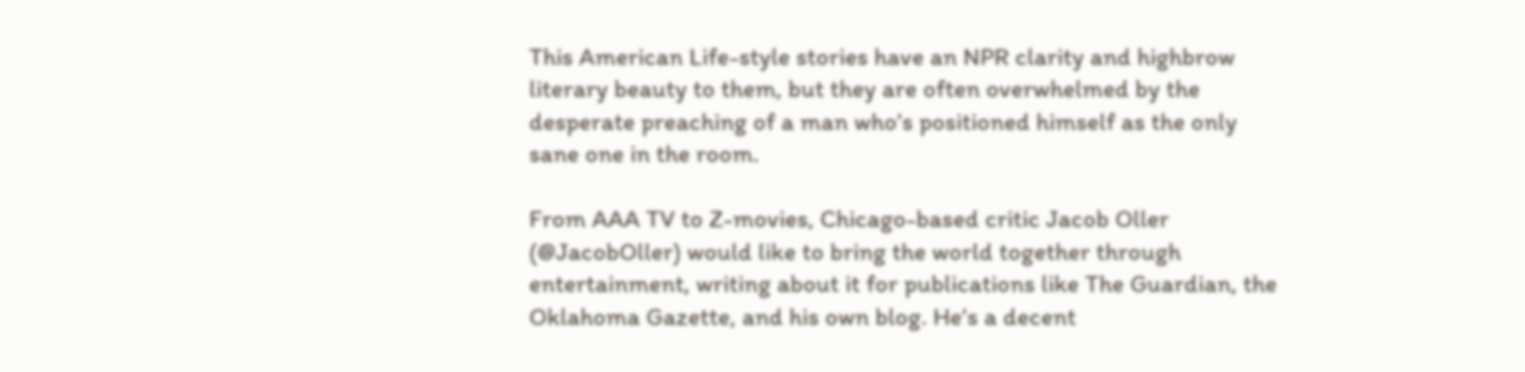This American Life-style stories have an NPR clarity and highbrow literary beauty to them, but they are often overwhelmed by the desperate preaching of a man who’s positioned himself as the only sane one in the room.

From AAA TV to Z-movies, Chicago-based critic Jacob Oller (@JacobOller) would like to bring the world together through entertainment, writing about it for publications like The Guardian, the Oklahoma Gazette, and his own blog. He’s a decent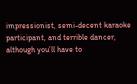impressionist, semi-decent karaoke participant, and terrible dancer, although you’ll have to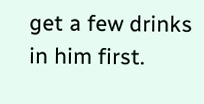get a few drinks in him first.